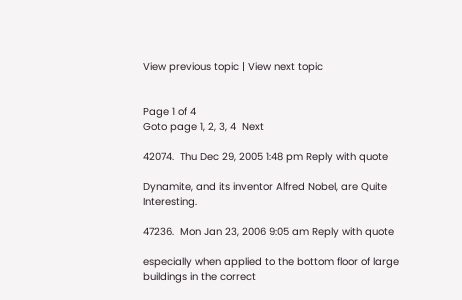View previous topic | View next topic


Page 1 of 4
Goto page 1, 2, 3, 4  Next

42074.  Thu Dec 29, 2005 1:48 pm Reply with quote

Dynamite, and its inventor Alfred Nobel, are Quite Interesting.

47236.  Mon Jan 23, 2006 9:05 am Reply with quote

especially when applied to the bottom floor of large buildings in the correct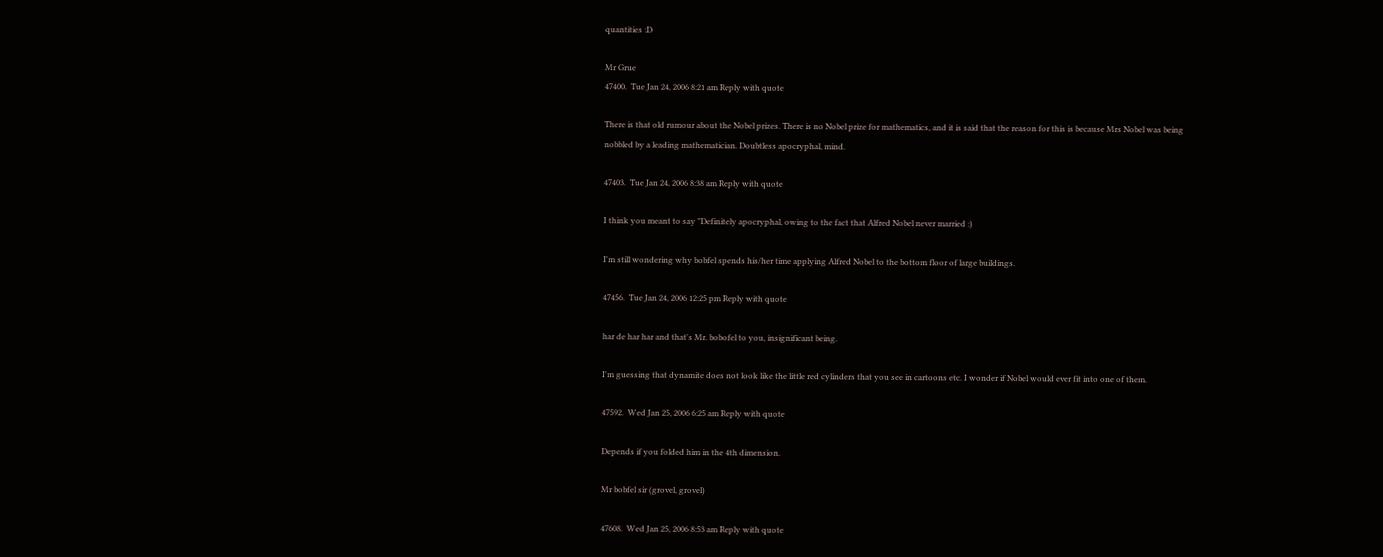quantities :D

Mr Grue
47400.  Tue Jan 24, 2006 8:21 am Reply with quote

There is that old rumour about the Nobel prizes. There is no Nobel prize for mathematics, and it is said that the reason for this is because Mrs Nobel was being nobbled by a leading mathematician. Doubtless apocryphal, mind.

47403.  Tue Jan 24, 2006 8:38 am Reply with quote

I think you meant to say "Definitely apocryphal, owing to the fact that Alfred Nobel never married :)

I'm still wondering why bobfel spends his/her time applying Alfred Nobel to the bottom floor of large buildings.

47456.  Tue Jan 24, 2006 12:25 pm Reply with quote

har de har har and that's Mr. bobofel to you, insignificant being.

I'm guessing that dynamite does not look like the little red cylinders that you see in cartoons etc. I wonder if Nobel would ever fit into one of them.

47592.  Wed Jan 25, 2006 6:25 am Reply with quote

Depends if you folded him in the 4th dimension.

Mr bobfel sir (grovel, grovel)

47608.  Wed Jan 25, 2006 8:53 am Reply with quote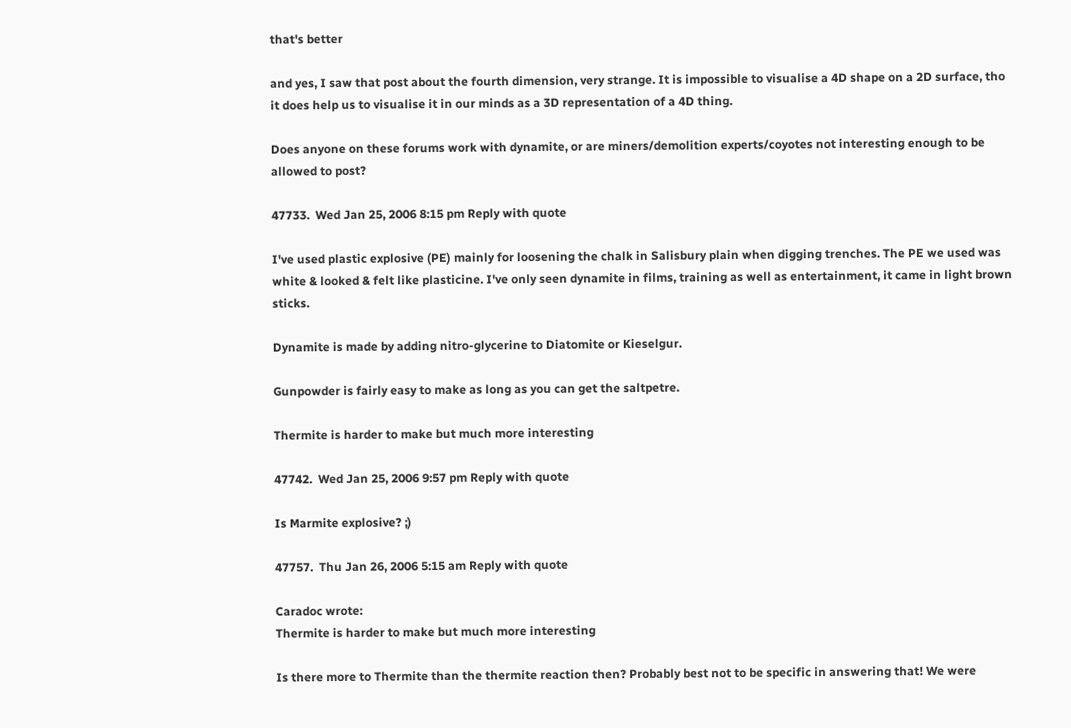that's better

and yes, I saw that post about the fourth dimension, very strange. It is impossible to visualise a 4D shape on a 2D surface, tho it does help us to visualise it in our minds as a 3D representation of a 4D thing.

Does anyone on these forums work with dynamite, or are miners/demolition experts/coyotes not interesting enough to be allowed to post?

47733.  Wed Jan 25, 2006 8:15 pm Reply with quote

I've used plastic explosive (PE) mainly for loosening the chalk in Salisbury plain when digging trenches. The PE we used was white & looked & felt like plasticine. I've only seen dynamite in films, training as well as entertainment, it came in light brown sticks.

Dynamite is made by adding nitro-glycerine to Diatomite or Kieselgur.

Gunpowder is fairly easy to make as long as you can get the saltpetre.

Thermite is harder to make but much more interesting

47742.  Wed Jan 25, 2006 9:57 pm Reply with quote

Is Marmite explosive? ;)

47757.  Thu Jan 26, 2006 5:15 am Reply with quote

Caradoc wrote:
Thermite is harder to make but much more interesting

Is there more to Thermite than the thermite reaction then? Probably best not to be specific in answering that! We were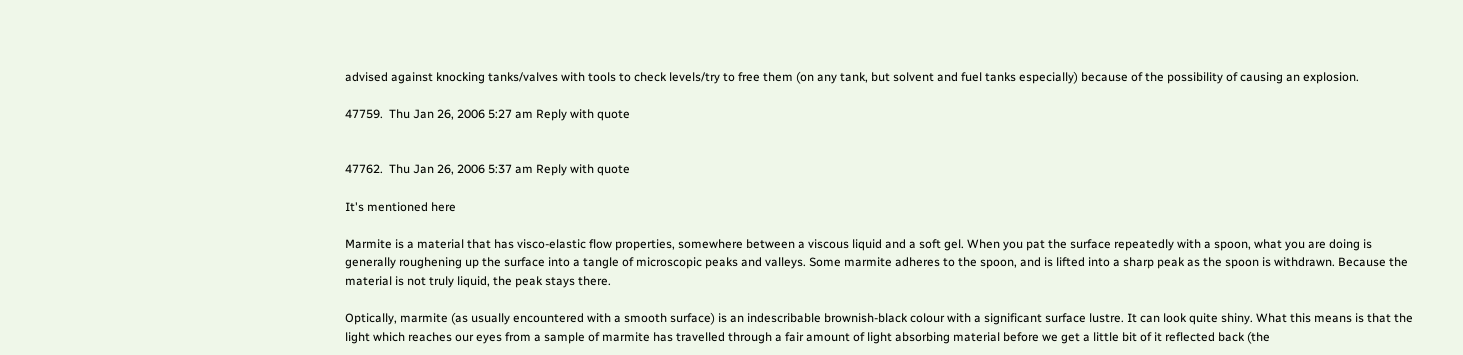advised against knocking tanks/valves with tools to check levels/try to free them (on any tank, but solvent and fuel tanks especially) because of the possibility of causing an explosion.

47759.  Thu Jan 26, 2006 5:27 am Reply with quote


47762.  Thu Jan 26, 2006 5:37 am Reply with quote

It's mentioned here

Marmite is a material that has visco-elastic flow properties, somewhere between a viscous liquid and a soft gel. When you pat the surface repeatedly with a spoon, what you are doing is generally roughening up the surface into a tangle of microscopic peaks and valleys. Some marmite adheres to the spoon, and is lifted into a sharp peak as the spoon is withdrawn. Because the material is not truly liquid, the peak stays there.

Optically, marmite (as usually encountered with a smooth surface) is an indescribable brownish-black colour with a significant surface lustre. It can look quite shiny. What this means is that the light which reaches our eyes from a sample of marmite has travelled through a fair amount of light absorbing material before we get a little bit of it reflected back (the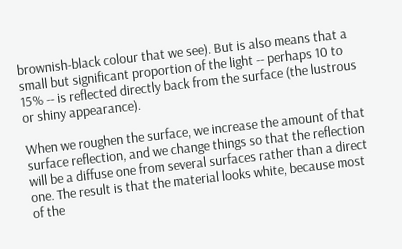brownish-black colour that we see). But is also means that a small but significant proportion of the light -- perhaps 10 to 15% -- is reflected directly back from the surface (the lustrous or shiny appearance).

When we roughen the surface, we increase the amount of that surface reflection, and we change things so that the reflection will be a diffuse one from several surfaces rather than a direct one. The result is that the material looks white, because most of the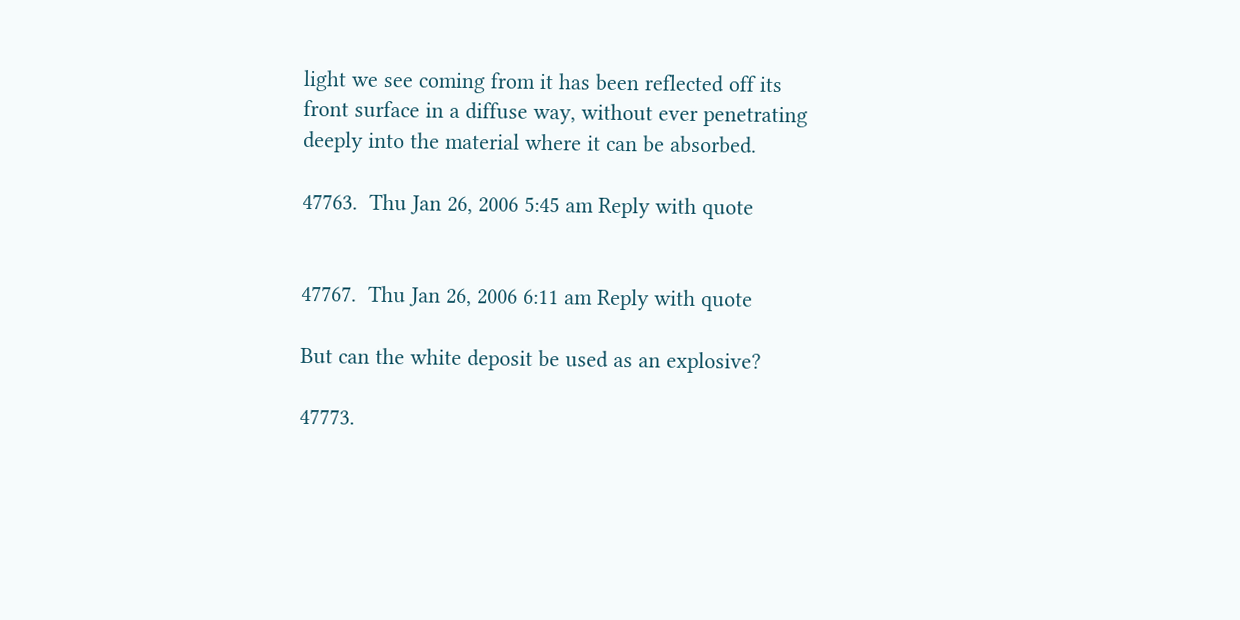light we see coming from it has been reflected off its front surface in a diffuse way, without ever penetrating deeply into the material where it can be absorbed.

47763.  Thu Jan 26, 2006 5:45 am Reply with quote


47767.  Thu Jan 26, 2006 6:11 am Reply with quote

But can the white deposit be used as an explosive?

47773.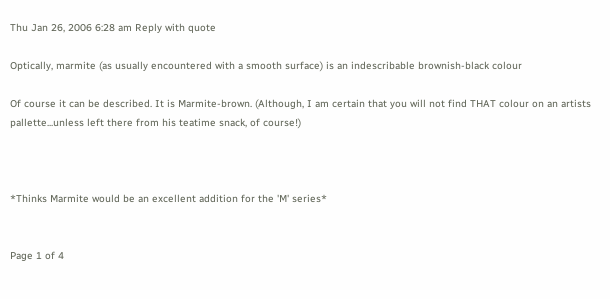Thu Jan 26, 2006 6:28 am Reply with quote

Optically, marmite (as usually encountered with a smooth surface) is an indescribable brownish-black colour

Of course it can be described. It is Marmite-brown. (Although, I am certain that you will not find THAT colour on an artists pallette...unless left there from his teatime snack, of course!)



*Thinks Marmite would be an excellent addition for the 'M' series*


Page 1 of 4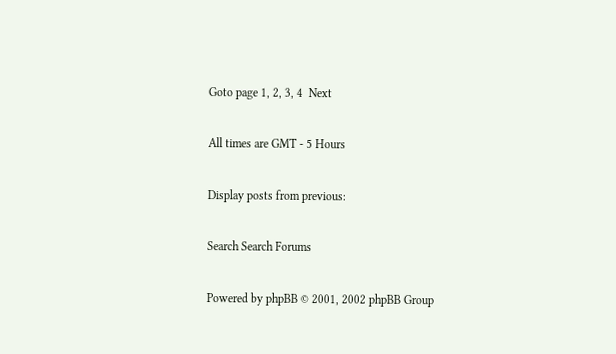Goto page 1, 2, 3, 4  Next

All times are GMT - 5 Hours

Display posts from previous:

Search Search Forums

Powered by phpBB © 2001, 2002 phpBB Group